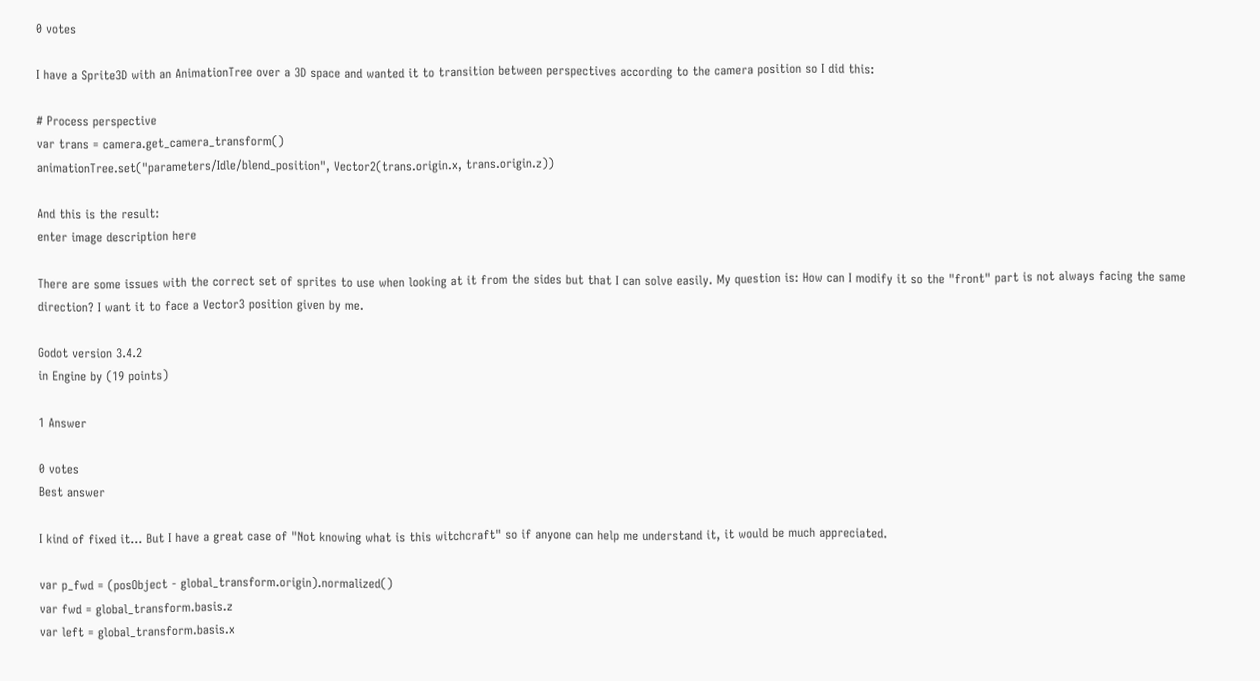0 votes

I have a Sprite3D with an AnimationTree over a 3D space and wanted it to transition between perspectives according to the camera position so I did this:

# Process perspective
var trans = camera.get_camera_transform()
animationTree.set("parameters/Idle/blend_position", Vector2(trans.origin.x, trans.origin.z))

And this is the result:
enter image description here

There are some issues with the correct set of sprites to use when looking at it from the sides but that I can solve easily. My question is: How can I modify it so the "front" part is not always facing the same direction? I want it to face a Vector3 position given by me.

Godot version 3.4.2
in Engine by (19 points)

1 Answer

0 votes
Best answer

I kind of fixed it... But I have a great case of "Not knowing what is this witchcraft" so if anyone can help me understand it, it would be much appreciated.

var p_fwd = (posObject - global_transform.origin).normalized()
var fwd = global_transform.basis.z
var left = global_transform.basis.x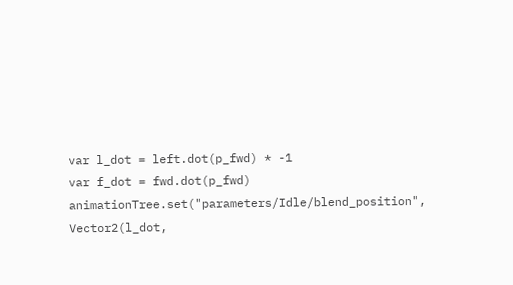var l_dot = left.dot(p_fwd) * -1
var f_dot = fwd.dot(p_fwd)
animationTree.set("parameters/Idle/blend_position", Vector2(l_dot,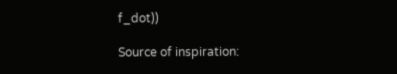f_dot))

Source of inspiration: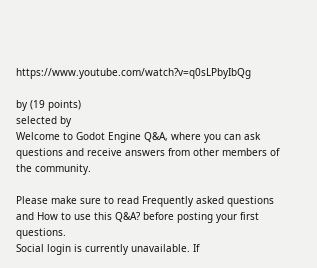https://www.youtube.com/watch?v=q0sLPbyIbQg

by (19 points)
selected by
Welcome to Godot Engine Q&A, where you can ask questions and receive answers from other members of the community.

Please make sure to read Frequently asked questions and How to use this Q&A? before posting your first questions.
Social login is currently unavailable. If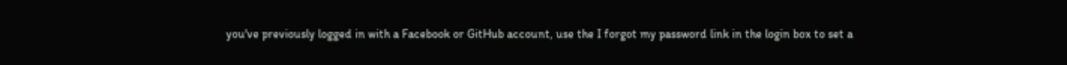you've previously logged in with a Facebook or GitHub account, use the I forgot my password link in the login box to set a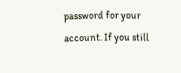password for your account. If you still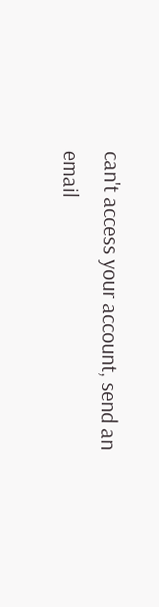can't access your account, send an email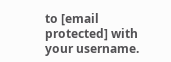to [email protected] with your username.